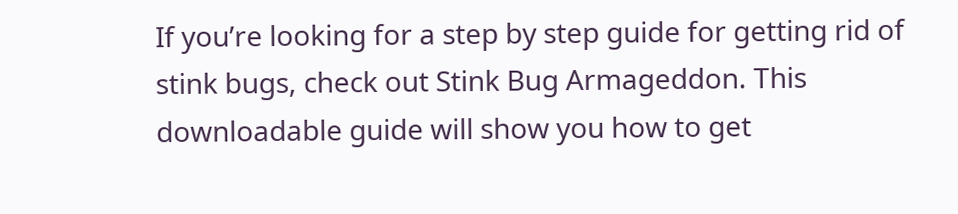If you’re looking for a step by step guide for getting rid of stink bugs, check out Stink Bug Armageddon. This downloadable guide will show you how to get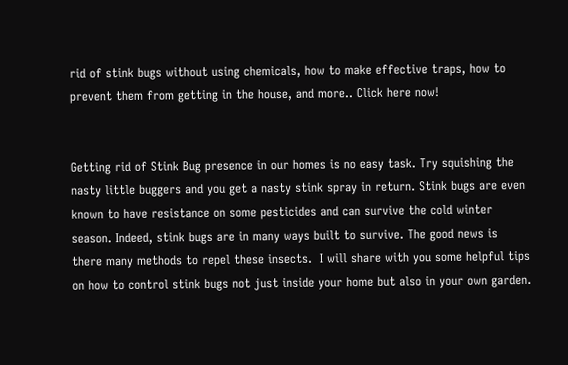rid of stink bugs without using chemicals, how to make effective traps, how to prevent them from getting in the house, and more.. Click here now!


Getting rid of Stink Bug presence in our homes is no easy task. Try squishing the nasty little buggers and you get a nasty stink spray in return. Stink bugs are even known to have resistance on some pesticides and can survive the cold winter season. Indeed, stink bugs are in many ways built to survive. The good news is there many methods to repel these insects.  I will share with you some helpful tips on how to control stink bugs not just inside your home but also in your own garden.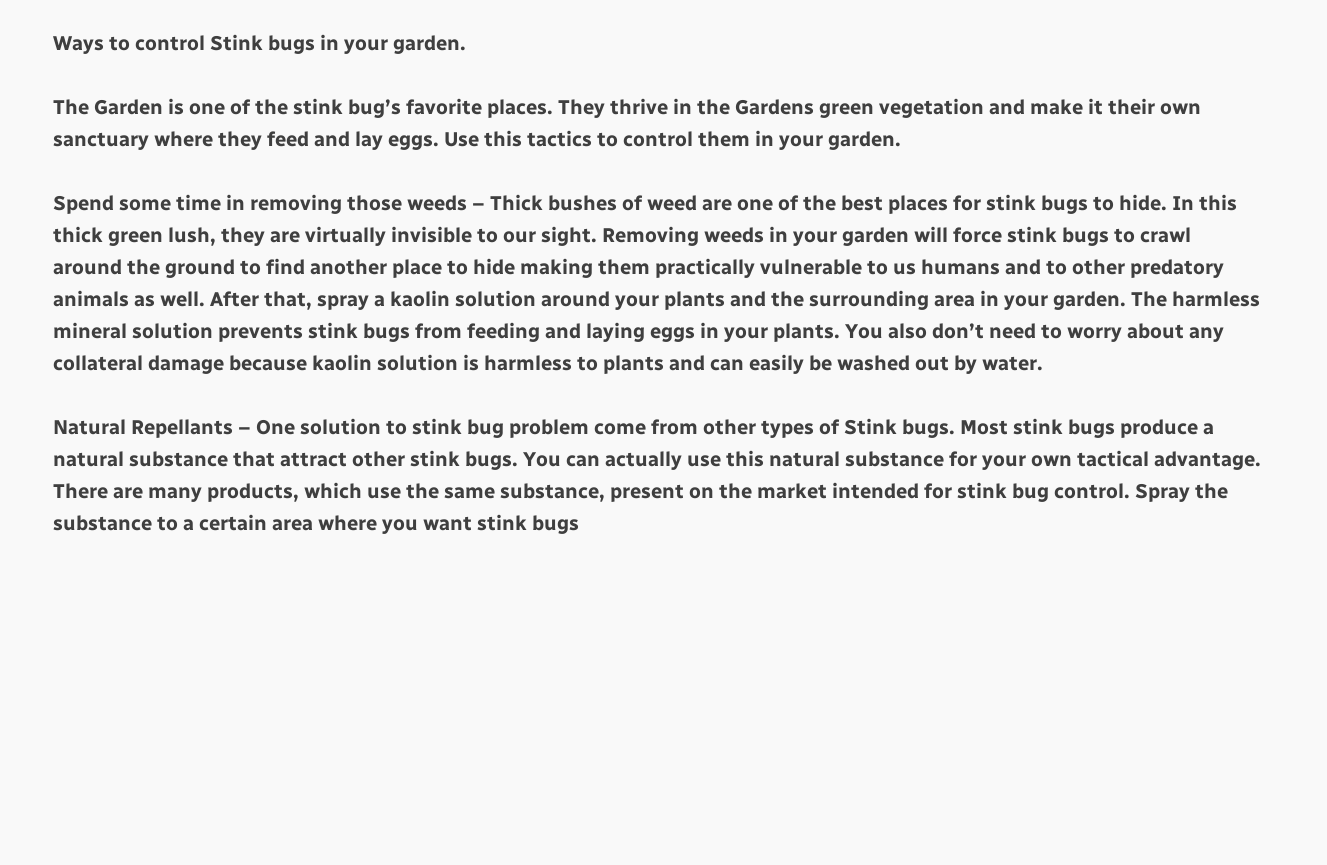Ways to control Stink bugs in your garden.

The Garden is one of the stink bug’s favorite places. They thrive in the Gardens green vegetation and make it their own sanctuary where they feed and lay eggs. Use this tactics to control them in your garden.

Spend some time in removing those weeds – Thick bushes of weed are one of the best places for stink bugs to hide. In this thick green lush, they are virtually invisible to our sight. Removing weeds in your garden will force stink bugs to crawl around the ground to find another place to hide making them practically vulnerable to us humans and to other predatory animals as well. After that, spray a kaolin solution around your plants and the surrounding area in your garden. The harmless mineral solution prevents stink bugs from feeding and laying eggs in your plants. You also don’t need to worry about any collateral damage because kaolin solution is harmless to plants and can easily be washed out by water.

Natural Repellants – One solution to stink bug problem come from other types of Stink bugs. Most stink bugs produce a natural substance that attract other stink bugs. You can actually use this natural substance for your own tactical advantage. There are many products, which use the same substance, present on the market intended for stink bug control. Spray the substance to a certain area where you want stink bugs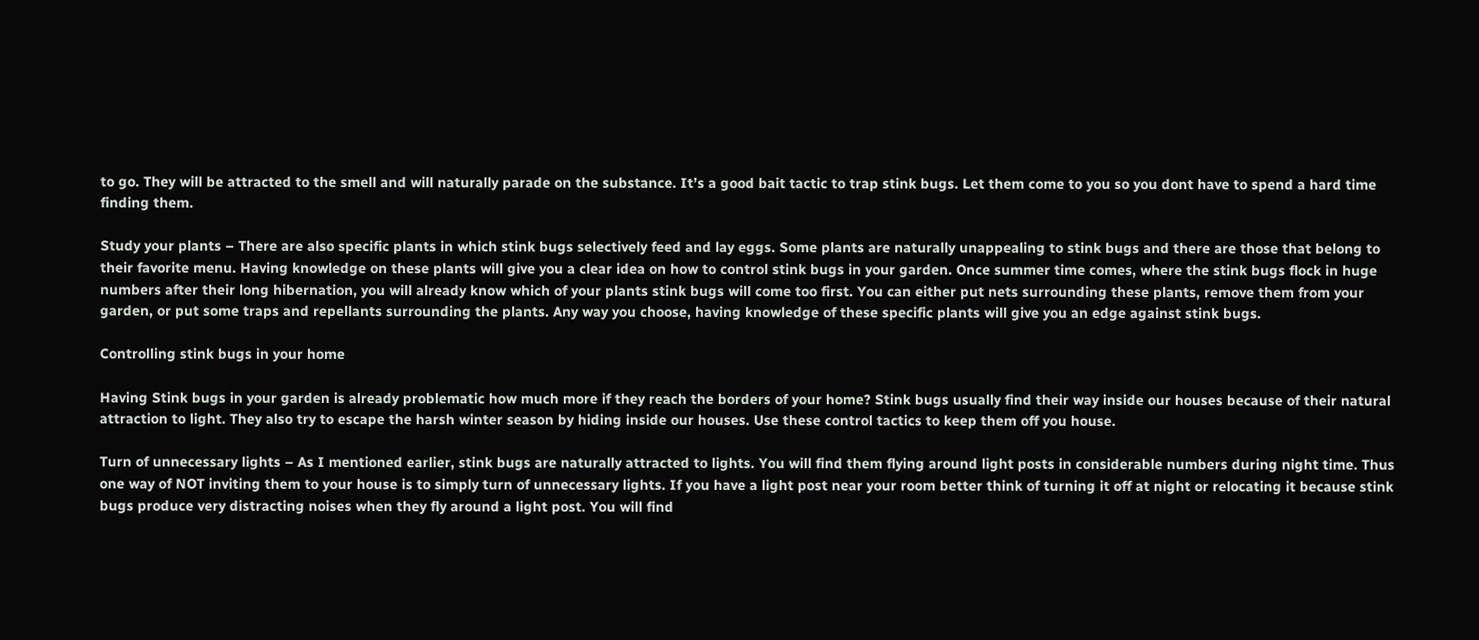to go. They will be attracted to the smell and will naturally parade on the substance. It’s a good bait tactic to trap stink bugs. Let them come to you so you dont have to spend a hard time finding them.

Study your plants – There are also specific plants in which stink bugs selectively feed and lay eggs. Some plants are naturally unappealing to stink bugs and there are those that belong to their favorite menu. Having knowledge on these plants will give you a clear idea on how to control stink bugs in your garden. Once summer time comes, where the stink bugs flock in huge numbers after their long hibernation, you will already know which of your plants stink bugs will come too first. You can either put nets surrounding these plants, remove them from your garden, or put some traps and repellants surrounding the plants. Any way you choose, having knowledge of these specific plants will give you an edge against stink bugs.

Controlling stink bugs in your home

Having Stink bugs in your garden is already problematic how much more if they reach the borders of your home? Stink bugs usually find their way inside our houses because of their natural attraction to light. They also try to escape the harsh winter season by hiding inside our houses. Use these control tactics to keep them off you house.

Turn of unnecessary lights – As I mentioned earlier, stink bugs are naturally attracted to lights. You will find them flying around light posts in considerable numbers during night time. Thus one way of NOT inviting them to your house is to simply turn of unnecessary lights. If you have a light post near your room better think of turning it off at night or relocating it because stink bugs produce very distracting noises when they fly around a light post. You will find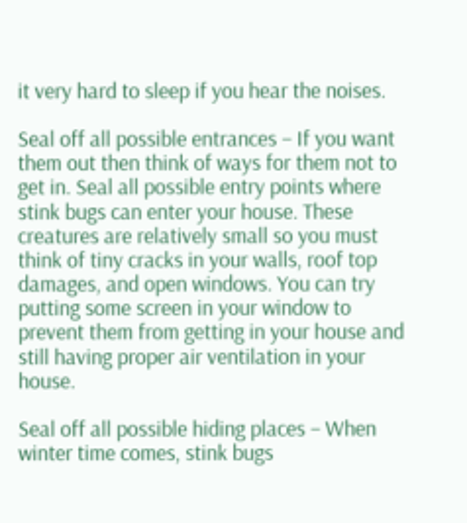it very hard to sleep if you hear the noises.

Seal off all possible entrances – If you want them out then think of ways for them not to get in. Seal all possible entry points where stink bugs can enter your house. These creatures are relatively small so you must think of tiny cracks in your walls, roof top damages, and open windows. You can try putting some screen in your window to prevent them from getting in your house and still having proper air ventilation in your house.

Seal off all possible hiding places – When winter time comes, stink bugs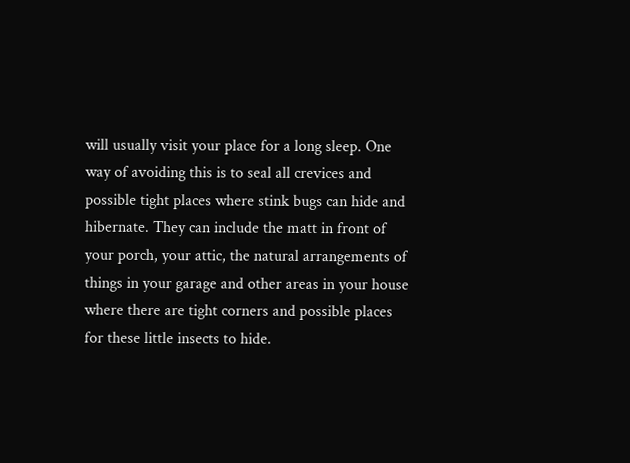will usually visit your place for a long sleep. One way of avoiding this is to seal all crevices and possible tight places where stink bugs can hide and hibernate. They can include the matt in front of your porch, your attic, the natural arrangements of things in your garage and other areas in your house where there are tight corners and possible places for these little insects to hide.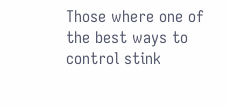Those where one of the best ways to control stink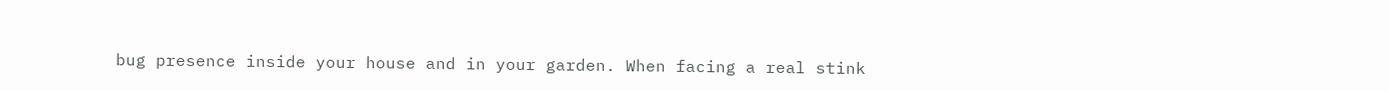bug presence inside your house and in your garden. When facing a real stink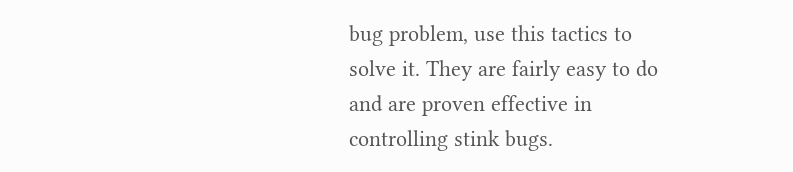bug problem, use this tactics to solve it. They are fairly easy to do and are proven effective in controlling stink bugs.